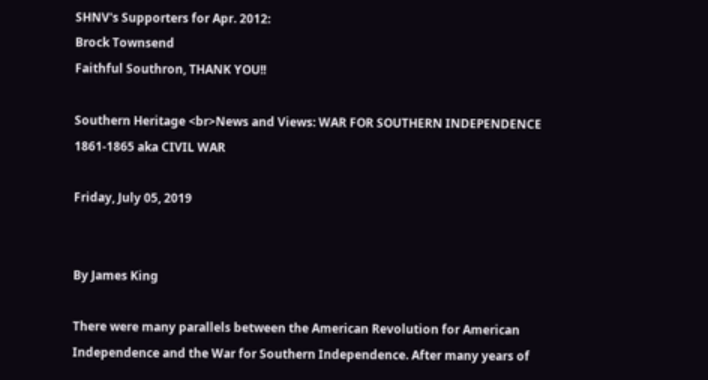SHNV's Supporters for Apr. 2012:
Brock Townsend
Faithful Southron, THANK YOU!!

Southern Heritage <br>News and Views: WAR FOR SOUTHERN INDEPENDENCE 1861-1865 aka CIVIL WAR

Friday, July 05, 2019


By James King

There were many parallels between the American Revolution for American Independence and the War for Southern Independence. After many years of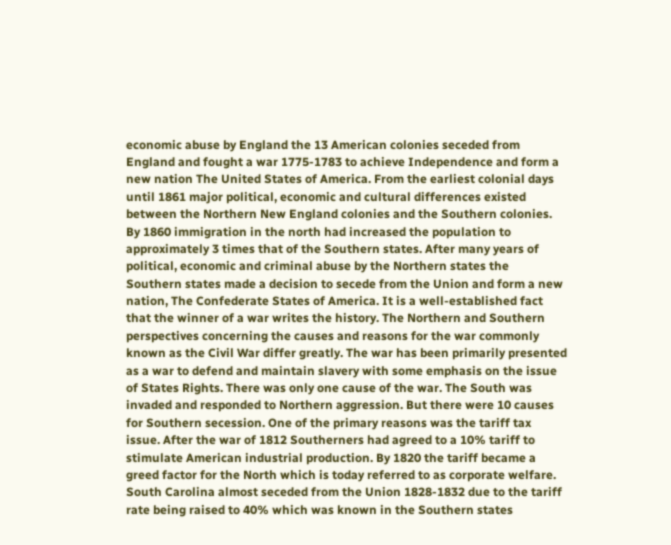economic abuse by England the 13 American colonies seceded from England and fought a war 1775-1783 to achieve Independence and form a new nation The United States of America. From the earliest colonial days until 1861 major political, economic and cultural differences existed between the Northern New England colonies and the Southern colonies. By 1860 immigration in the north had increased the population to approximately 3 times that of the Southern states. After many years of political, economic and criminal abuse by the Northern states the Southern states made a decision to secede from the Union and form a new nation, The Confederate States of America. It is a well-established fact that the winner of a war writes the history. The Northern and Southern perspectives concerning the causes and reasons for the war commonly known as the Civil War differ greatly. The war has been primarily presented as a war to defend and maintain slavery with some emphasis on the issue of States Rights. There was only one cause of the war. The South was invaded and responded to Northern aggression. But there were 10 causes for Southern secession. One of the primary reasons was the tariff tax issue. After the war of 1812 Southerners had agreed to a 10% tariff to stimulate American industrial production. By 1820 the tariff became a greed factor for the North which is today referred to as corporate welfare. South Carolina almost seceded from the Union 1828-1832 due to the tariff rate being raised to 40% which was known in the Southern states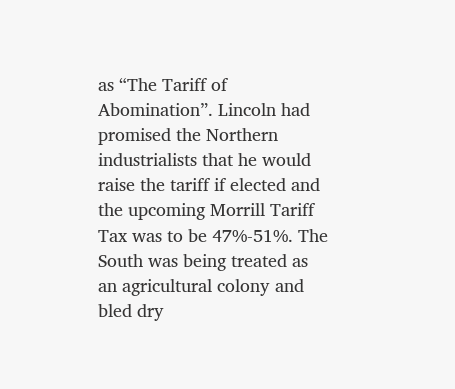as “The Tariff of Abomination”. Lincoln had promised the Northern industrialists that he would raise the tariff if elected and the upcoming Morrill Tariff Tax was to be 47%-51%. The South was being treated as an agricultural colony and bled dry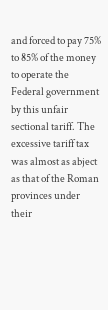and forced to pay 75% to 85% of the money to operate the Federal government by this unfair sectional tariff. The excessive tariff tax was almost as abject as that of the Roman provinces under their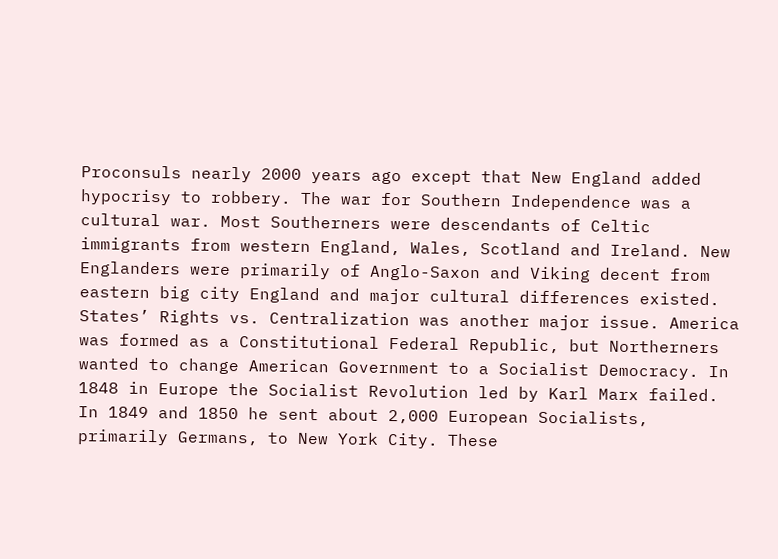Proconsuls nearly 2000 years ago except that New England added hypocrisy to robbery. The war for Southern Independence was a cultural war. Most Southerners were descendants of Celtic immigrants from western England, Wales, Scotland and Ireland. New Englanders were primarily of Anglo-Saxon and Viking decent from eastern big city England and major cultural differences existed. States’ Rights vs. Centralization was another major issue. America was formed as a Constitutional Federal Republic, but Northerners wanted to change American Government to a Socialist Democracy. In 1848 in Europe the Socialist Revolution led by Karl Marx failed. In 1849 and 1850 he sent about 2,000 European Socialists, primarily Germans, to New York City. These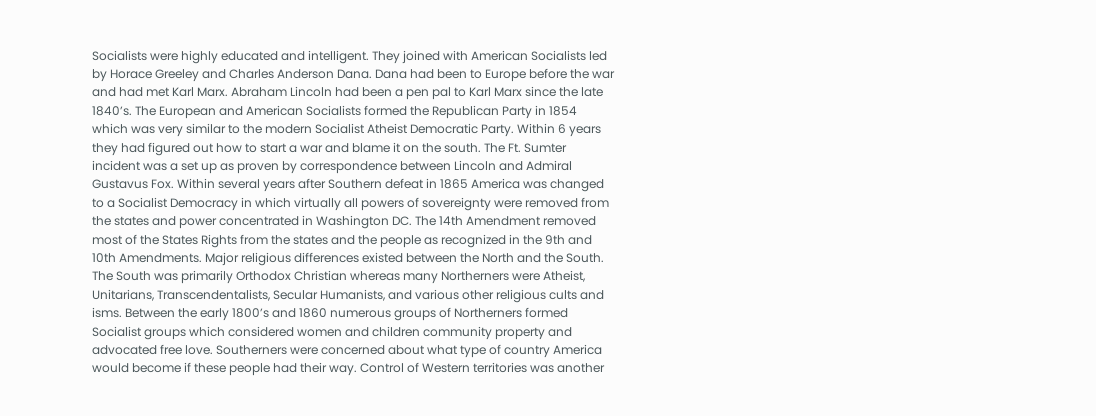Socialists were highly educated and intelligent. They joined with American Socialists led by Horace Greeley and Charles Anderson Dana. Dana had been to Europe before the war and had met Karl Marx. Abraham Lincoln had been a pen pal to Karl Marx since the late 1840’s. The European and American Socialists formed the Republican Party in 1854 which was very similar to the modern Socialist Atheist Democratic Party. Within 6 years they had figured out how to start a war and blame it on the south. The Ft. Sumter incident was a set up as proven by correspondence between Lincoln and Admiral Gustavus Fox. Within several years after Southern defeat in 1865 America was changed to a Socialist Democracy in which virtually all powers of sovereignty were removed from the states and power concentrated in Washington DC. The 14th Amendment removed most of the States Rights from the states and the people as recognized in the 9th and 10th Amendments. Major religious differences existed between the North and the South. The South was primarily Orthodox Christian whereas many Northerners were Atheist, Unitarians, Transcendentalists, Secular Humanists, and various other religious cults and isms. Between the early 1800’s and 1860 numerous groups of Northerners formed Socialist groups which considered women and children community property and advocated free love. Southerners were concerned about what type of country America would become if these people had their way. Control of Western territories was another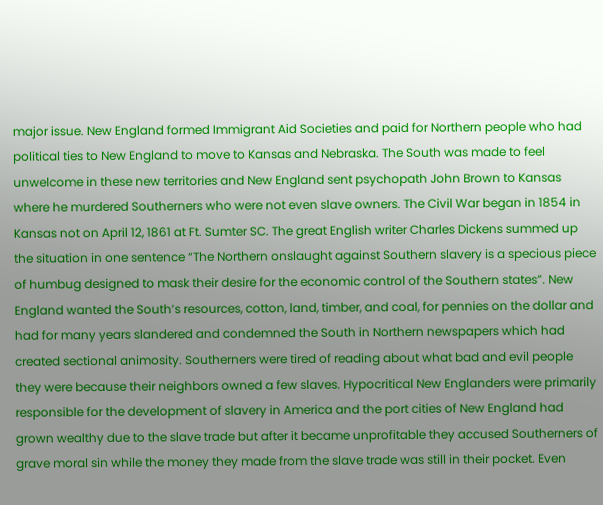major issue. New England formed Immigrant Aid Societies and paid for Northern people who had political ties to New England to move to Kansas and Nebraska. The South was made to feel unwelcome in these new territories and New England sent psychopath John Brown to Kansas where he murdered Southerners who were not even slave owners. The Civil War began in 1854 in Kansas not on April 12, 1861 at Ft. Sumter SC. The great English writer Charles Dickens summed up the situation in one sentence “The Northern onslaught against Southern slavery is a specious piece of humbug designed to mask their desire for the economic control of the Southern states”. New England wanted the South’s resources, cotton, land, timber, and coal, for pennies on the dollar and had for many years slandered and condemned the South in Northern newspapers which had created sectional animosity. Southerners were tired of reading about what bad and evil people they were because their neighbors owned a few slaves. Hypocritical New Englanders were primarily responsible for the development of slavery in America and the port cities of New England had grown wealthy due to the slave trade but after it became unprofitable they accused Southerners of grave moral sin while the money they made from the slave trade was still in their pocket. Even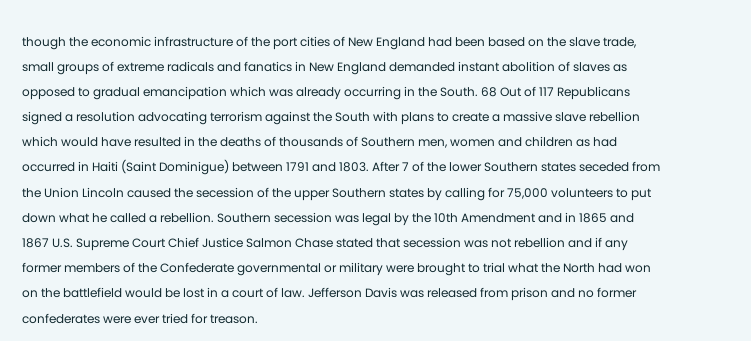though the economic infrastructure of the port cities of New England had been based on the slave trade, small groups of extreme radicals and fanatics in New England demanded instant abolition of slaves as opposed to gradual emancipation which was already occurring in the South. 68 Out of 117 Republicans signed a resolution advocating terrorism against the South with plans to create a massive slave rebellion which would have resulted in the deaths of thousands of Southern men, women and children as had occurred in Haiti (Saint Dominigue) between 1791 and 1803. After 7 of the lower Southern states seceded from the Union Lincoln caused the secession of the upper Southern states by calling for 75,000 volunteers to put down what he called a rebellion. Southern secession was legal by the 10th Amendment and in 1865 and 1867 U.S. Supreme Court Chief Justice Salmon Chase stated that secession was not rebellion and if any former members of the Confederate governmental or military were brought to trial what the North had won on the battlefield would be lost in a court of law. Jefferson Davis was released from prison and no former confederates were ever tried for treason.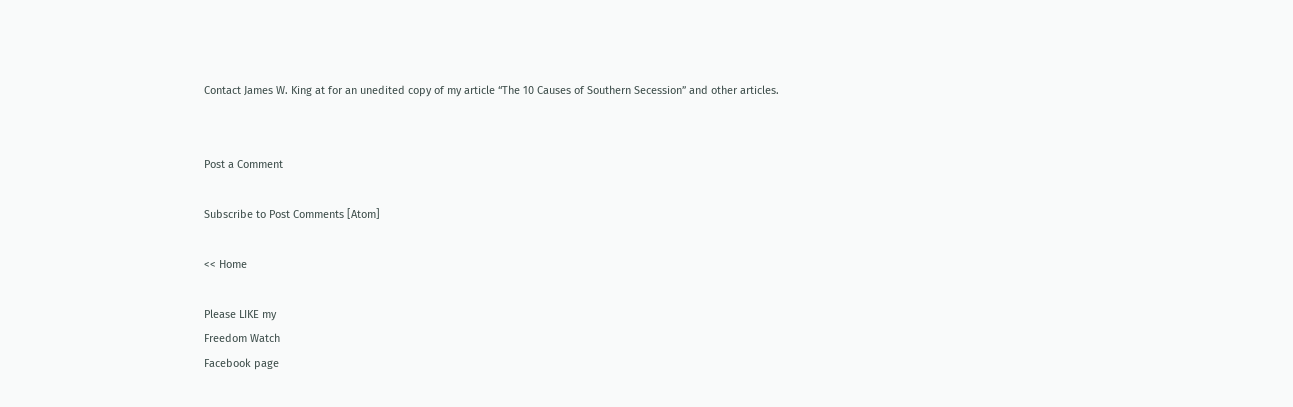Contact James W. King at for an unedited copy of my article “The 10 Causes of Southern Secession” and other articles.


Post a Comment

Subscribe to Post Comments [Atom]

<< Home

Please LIKE my
Freedom Watch
Facebook page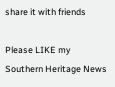share it with friends

Please LIKE my
Southern Heritage News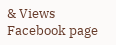& Views Facebook page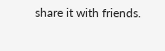share it with friends.